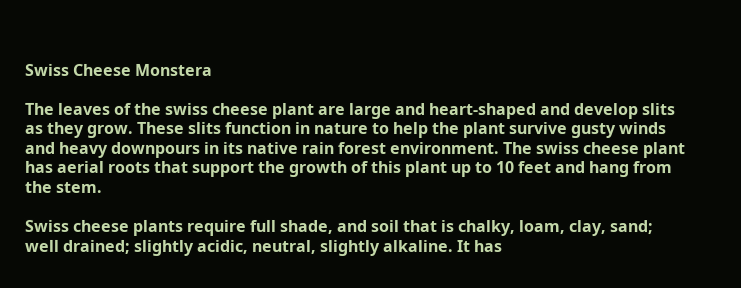Swiss Cheese Monstera

The leaves of the swiss cheese plant are large and heart-shaped and develop slits as they grow. These slits function in nature to help the plant survive gusty winds and heavy downpours in its native rain forest environment. The swiss cheese plant has aerial roots that support the growth of this plant up to 10 feet and hang from the stem.

Swiss cheese plants require full shade, and soil that is chalky, loam, clay, sand; well drained; slightly acidic, neutral, slightly alkaline. It has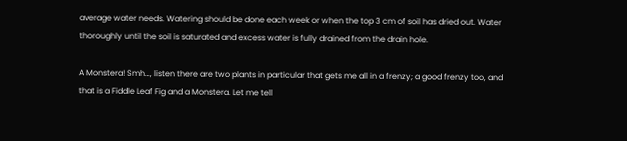average water needs. Watering should be done each week or when the top 3 cm of soil has dried out. Water thoroughly until the soil is saturated and excess water is fully drained from the drain hole.

A Monstera! Smh…, listen there are two plants in particular that gets me all in a frenzy; a good frenzy too, and that is a Fiddle Leaf Fig and a Monstera. Let me tell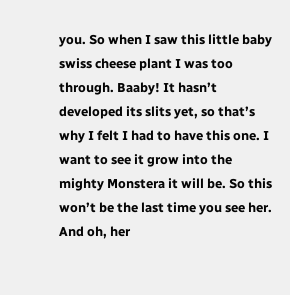you. So when I saw this little baby swiss cheese plant I was too through. Baaby! It hasn’t developed its slits yet, so that’s why I felt I had to have this one. I want to see it grow into the mighty Monstera it will be. So this won’t be the last time you see her. And oh, her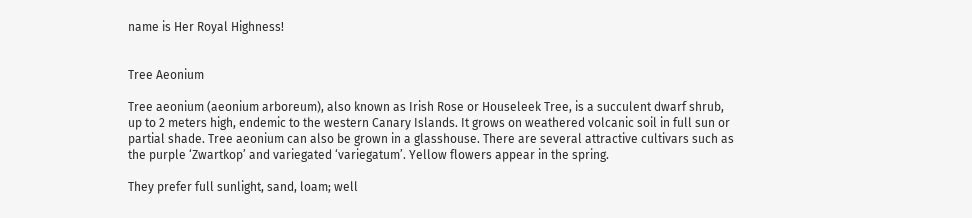name is Her Royal Highness!


Tree Aeonium

Tree aeonium (aeonium arboreum), also known as Irish Rose or Houseleek Tree, is a succulent dwarf shrub, up to 2 meters high, endemic to the western Canary Islands. It grows on weathered volcanic soil in full sun or partial shade. Tree aeonium can also be grown in a glasshouse. There are several attractive cultivars such as the purple ‘Zwartkop’ and variegated ‘variegatum’. Yellow flowers appear in the spring.

They prefer full sunlight, sand, loam; well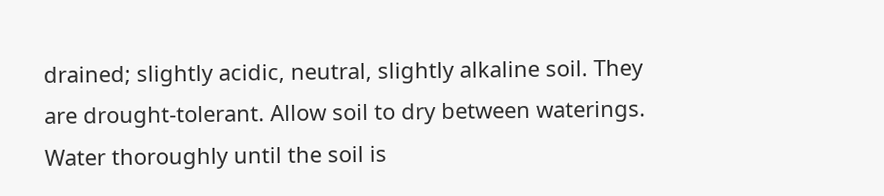drained; slightly acidic, neutral, slightly alkaline soil. They are drought-tolerant. Allow soil to dry between waterings. Water thoroughly until the soil is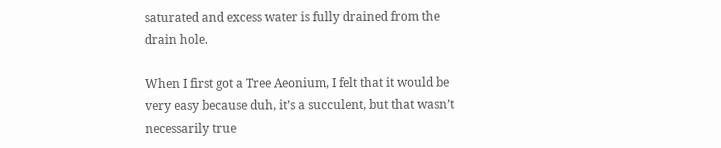saturated and excess water is fully drained from the drain hole.

When I first got a Tree Aeonium, I felt that it would be very easy because duh, it’s a succulent, but that wasn’t necessarily true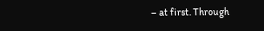– at first. Through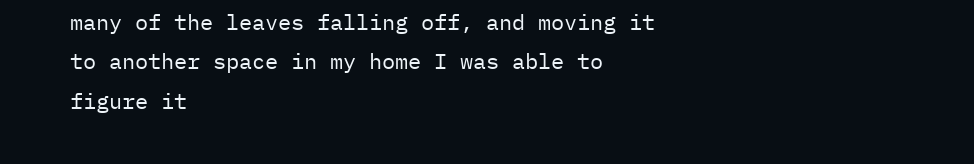many of the leaves falling off, and moving it to another space in my home I was able to figure it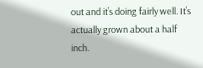out and it’s doing fairly well. It’s actually grown about a half inch.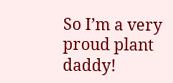So I’m a very proud plant daddy!